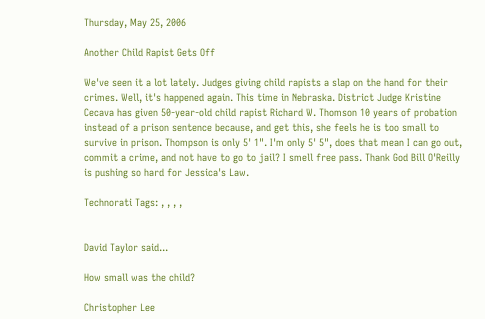Thursday, May 25, 2006

Another Child Rapist Gets Off

We've seen it a lot lately. Judges giving child rapists a slap on the hand for their crimes. Well, it's happened again. This time in Nebraska. District Judge Kristine Cecava has given 50-year-old child rapist Richard W. Thomson 10 years of probation instead of a prison sentence because, and get this, she feels he is too small to survive in prison. Thompson is only 5' 1". I'm only 5' 5", does that mean I can go out, commit a crime, and not have to go to jail? I smell free pass. Thank God Bill O'Reilly is pushing so hard for Jessica's Law.

Technorati Tags: , , , ,


David Taylor said...

How small was the child?

Christopher Lee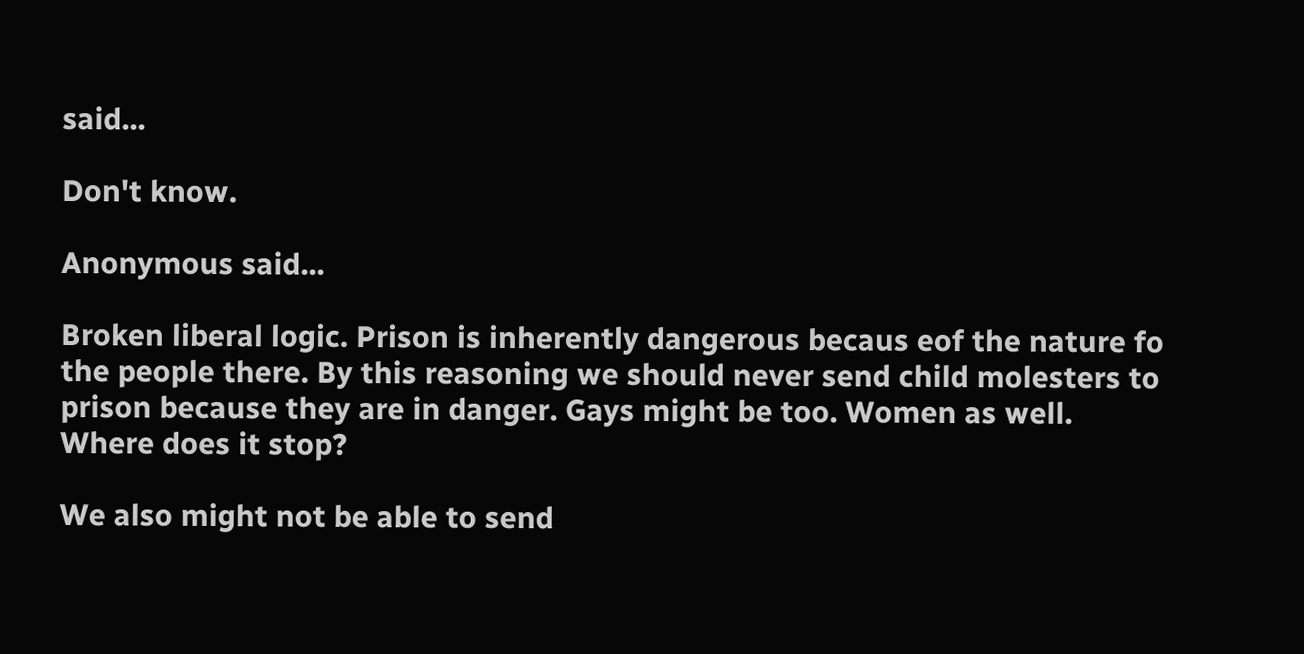said...

Don't know.

Anonymous said...

Broken liberal logic. Prison is inherently dangerous becaus eof the nature fo the people there. By this reasoning we should never send child molesters to prison because they are in danger. Gays might be too. Women as well. Where does it stop?

We also might not be able to send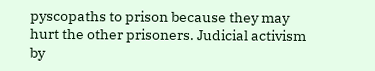pyscopaths to prison because they may hurt the other prisoners. Judicial activism by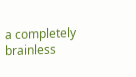a completely brainless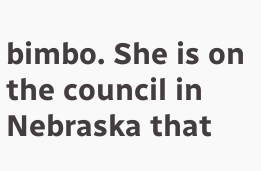bimbo. She is on the council in Nebraska that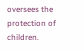oversees the protection of children.